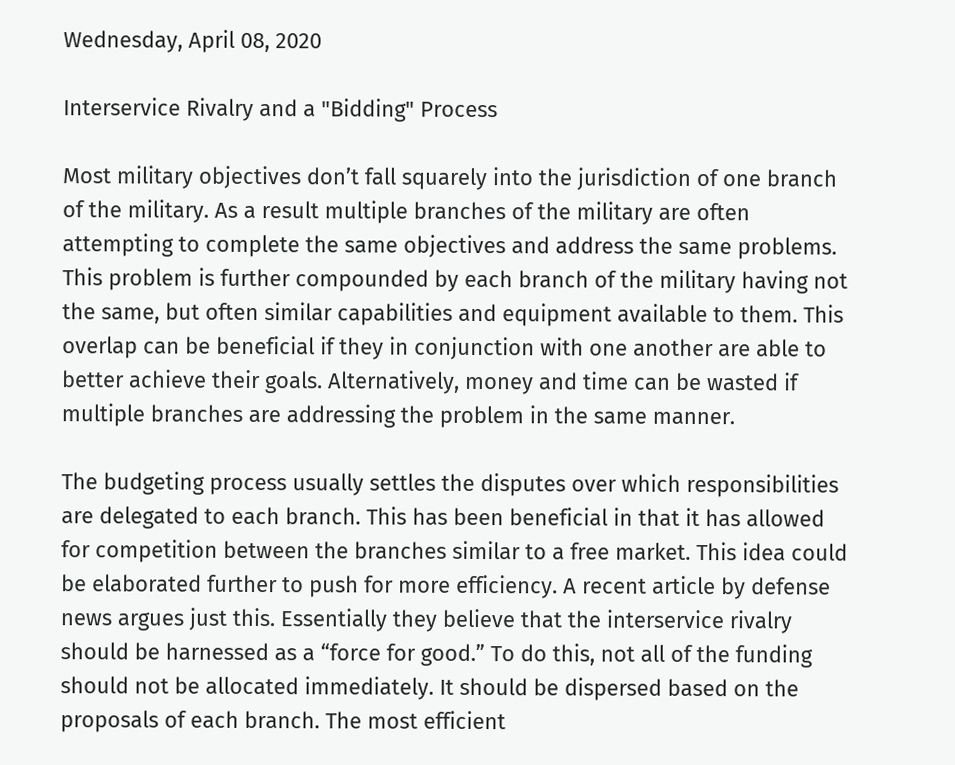Wednesday, April 08, 2020

Interservice Rivalry and a "Bidding" Process

Most military objectives don’t fall squarely into the jurisdiction of one branch of the military. As a result multiple branches of the military are often attempting to complete the same objectives and address the same problems. This problem is further compounded by each branch of the military having not the same, but often similar capabilities and equipment available to them. This overlap can be beneficial if they in conjunction with one another are able to better achieve their goals. Alternatively, money and time can be wasted if multiple branches are addressing the problem in the same manner.

The budgeting process usually settles the disputes over which responsibilities are delegated to each branch. This has been beneficial in that it has allowed for competition between the branches similar to a free market. This idea could be elaborated further to push for more efficiency. A recent article by defense news argues just this. Essentially they believe that the interservice rivalry should be harnessed as a “force for good.” To do this, not all of the funding  should not be allocated immediately. It should be dispersed based on the proposals of each branch. The most efficient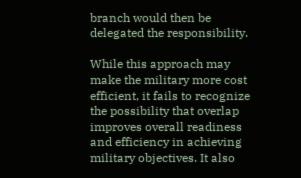branch would then be delegated the responsibility.

While this approach may make the military more cost efficient, it fails to recognize the possibility that overlap improves overall readiness and efficiency in achieving military objectives. It also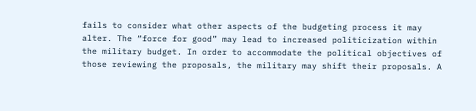fails to consider what other aspects of the budgeting process it may alter. The “force for good” may lead to increased politicization within the military budget. In order to accommodate the political objectives of those reviewing the proposals, the military may shift their proposals. A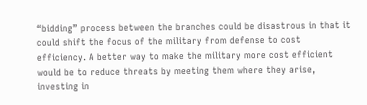“bidding” process between the branches could be disastrous in that it could shift the focus of the military from defense to cost efficiency. A better way to make the military more cost efficient would be to reduce threats by meeting them where they arise, investing in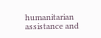humanitarian assistance and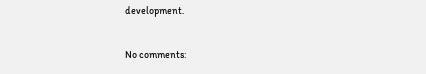development.

No comments: